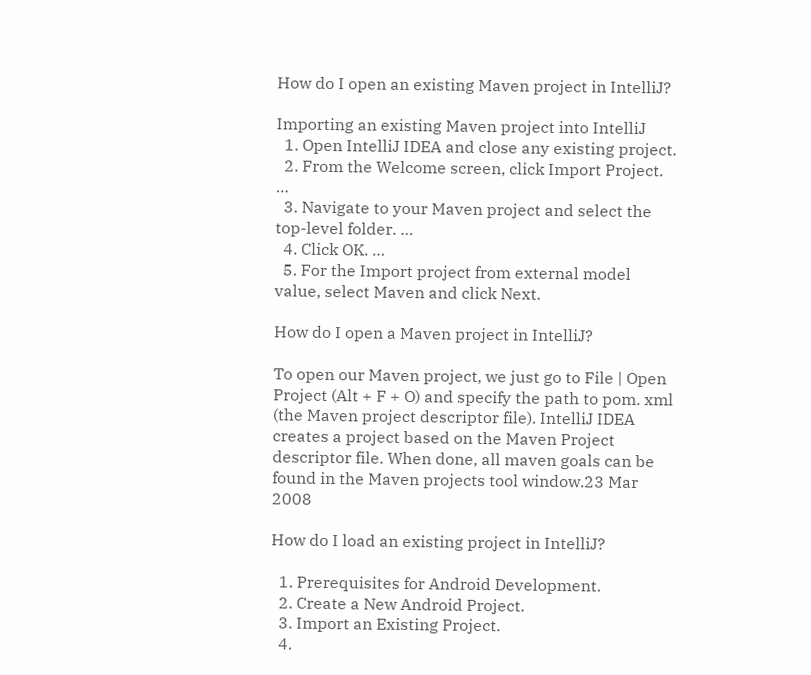How do I open an existing Maven project in IntelliJ?

Importing an existing Maven project into IntelliJ
  1. Open IntelliJ IDEA and close any existing project.
  2. From the Welcome screen, click Import Project. …
  3. Navigate to your Maven project and select the top-level folder. …
  4. Click OK. …
  5. For the Import project from external model value, select Maven and click Next.

How do I open a Maven project in IntelliJ?

To open our Maven project, we just go to File | Open Project (Alt + F + O) and specify the path to pom. xml (the Maven project descriptor file). IntelliJ IDEA creates a project based on the Maven Project descriptor file. When done, all maven goals can be found in the Maven projects tool window.23 Mar 2008

How do I load an existing project in IntelliJ?

  1. Prerequisites for Android Development.
  2. Create a New Android Project.
  3. Import an Existing Project.
  4.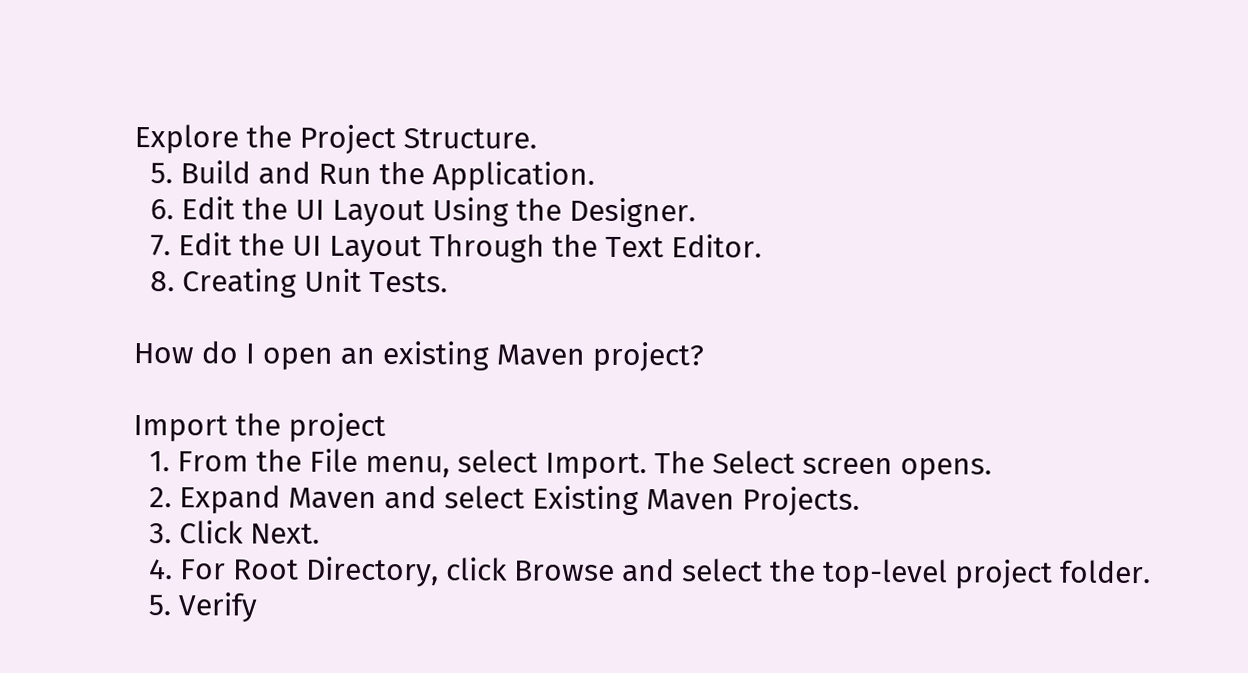Explore the Project Structure.
  5. Build and Run the Application.
  6. Edit the UI Layout Using the Designer.
  7. Edit the UI Layout Through the Text Editor.
  8. Creating Unit Tests.

How do I open an existing Maven project?

Import the project
  1. From the File menu, select Import. The Select screen opens.
  2. Expand Maven and select Existing Maven Projects.
  3. Click Next.
  4. For Root Directory, click Browse and select the top-level project folder.
  5. Verify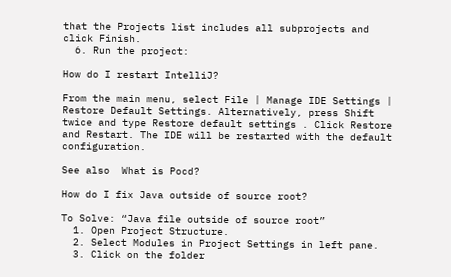that the Projects list includes all subprojects and click Finish.
  6. Run the project:

How do I restart IntelliJ?

From the main menu, select File | Manage IDE Settings | Restore Default Settings. Alternatively, press Shift twice and type Restore default settings . Click Restore and Restart. The IDE will be restarted with the default configuration.

See also  What is Pocd?

How do I fix Java outside of source root?

To Solve: “Java file outside of source root”
  1. Open Project Structure.
  2. Select Modules in Project Settings in left pane.
  3. Click on the folder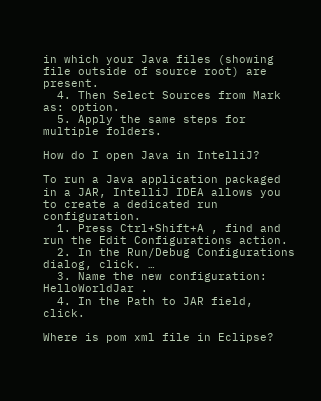in which your Java files (showing file outside of source root) are present.
  4. Then Select Sources from Mark as: option.
  5. Apply the same steps for multiple folders.

How do I open Java in IntelliJ?

To run a Java application packaged in a JAR, IntelliJ IDEA allows you to create a dedicated run configuration.
  1. Press Ctrl+Shift+A , find and run the Edit Configurations action.
  2. In the Run/Debug Configurations dialog, click. …
  3. Name the new configuration: HelloWorldJar .
  4. In the Path to JAR field, click.

Where is pom xml file in Eclipse?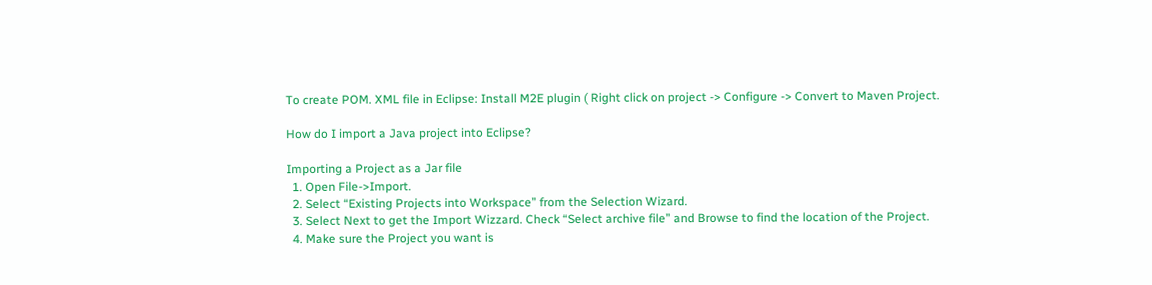To create POM. XML file in Eclipse: Install M2E plugin ( Right click on project -> Configure -> Convert to Maven Project.

How do I import a Java project into Eclipse?

Importing a Project as a Jar file
  1. Open File->Import.
  2. Select “Existing Projects into Workspace” from the Selection Wizard.
  3. Select Next to get the Import Wizzard. Check “Select archive file” and Browse to find the location of the Project.
  4. Make sure the Project you want is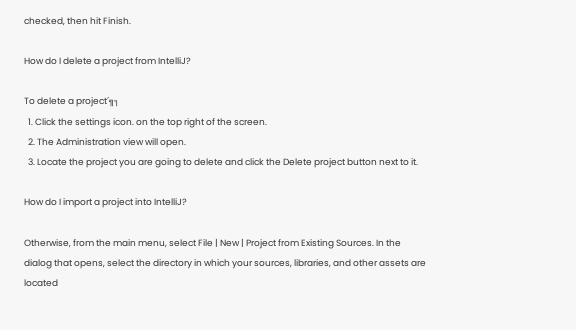checked, then hit Finish.

How do I delete a project from IntelliJ?

To delete a project´╗┐
  1. Click the settings icon. on the top right of the screen.
  2. The Administration view will open.
  3. Locate the project you are going to delete and click the Delete project button next to it.

How do I import a project into IntelliJ?

Otherwise, from the main menu, select File | New | Project from Existing Sources. In the dialog that opens, select the directory in which your sources, libraries, and other assets are located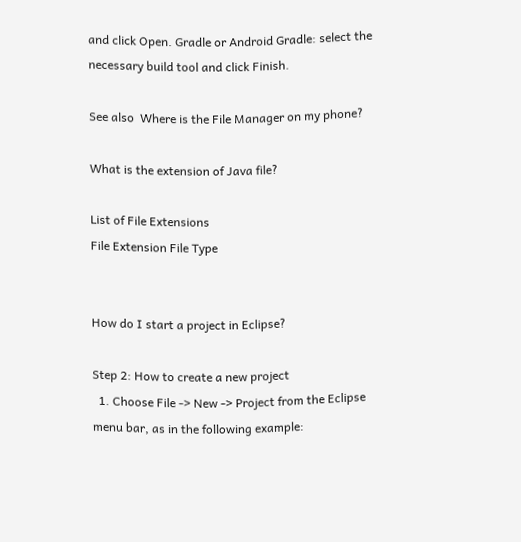and click Open. Gradle or Android Gradle: select the necessary build tool and click Finish.

See also  Where is the File Manager on my phone?

What is the extension of Java file?

List of File Extensions
File Extension File Type


How do I start a project in Eclipse?

Step 2: How to create a new project
  1. Choose File -> New -> Project from the Eclipse menu bar, as in the following example: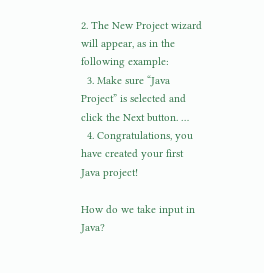2. The New Project wizard will appear, as in the following example:
  3. Make sure “Java Project” is selected and click the Next button. …
  4. Congratulations, you have created your first Java project!

How do we take input in Java?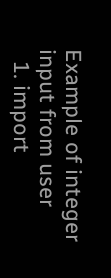Example of integer input from user
  1. import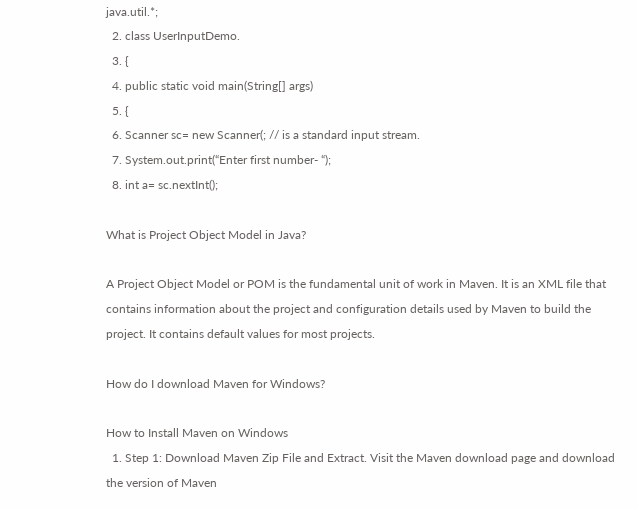java.util.*;
  2. class UserInputDemo.
  3. {
  4. public static void main(String[] args)
  5. {
  6. Scanner sc= new Scanner(; // is a standard input stream.
  7. System.out.print(“Enter first number- “);
  8. int a= sc.nextInt();

What is Project Object Model in Java?

A Project Object Model or POM is the fundamental unit of work in Maven. It is an XML file that contains information about the project and configuration details used by Maven to build the project. It contains default values for most projects.

How do I download Maven for Windows?

How to Install Maven on Windows
  1. Step 1: Download Maven Zip File and Extract. Visit the Maven download page and download the version of Maven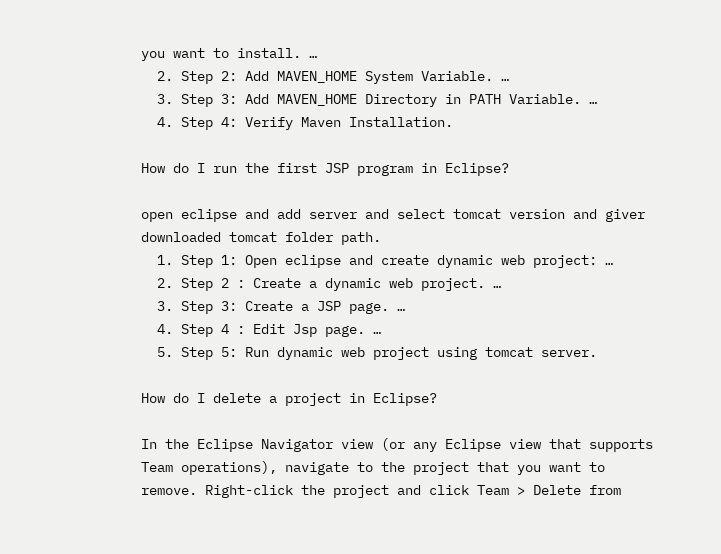you want to install. …
  2. Step 2: Add MAVEN_HOME System Variable. …
  3. Step 3: Add MAVEN_HOME Directory in PATH Variable. …
  4. Step 4: Verify Maven Installation.

How do I run the first JSP program in Eclipse?

open eclipse and add server and select tomcat version and giver downloaded tomcat folder path.
  1. Step 1: Open eclipse and create dynamic web project: …
  2. Step 2 : Create a dynamic web project. …
  3. Step 3: Create a JSP page. …
  4. Step 4 : Edit Jsp page. …
  5. Step 5: Run dynamic web project using tomcat server.

How do I delete a project in Eclipse?

In the Eclipse Navigator view (or any Eclipse view that supports Team operations), navigate to the project that you want to remove. Right-click the project and click Team > Delete from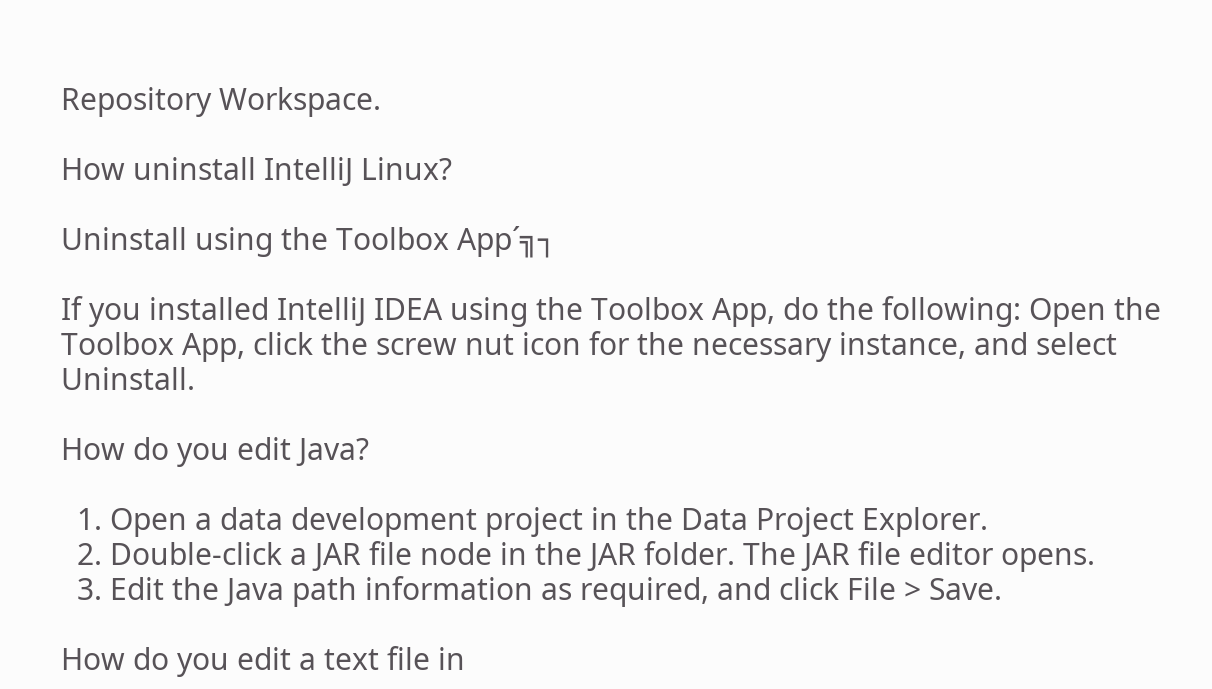Repository Workspace.

How uninstall IntelliJ Linux?

Uninstall using the Toolbox App´╗┐

If you installed IntelliJ IDEA using the Toolbox App, do the following: Open the Toolbox App, click the screw nut icon for the necessary instance, and select Uninstall.

How do you edit Java?

  1. Open a data development project in the Data Project Explorer.
  2. Double-click a JAR file node in the JAR folder. The JAR file editor opens.
  3. Edit the Java path information as required, and click File > Save.

How do you edit a text file in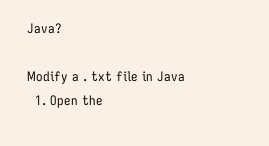Java?

Modify a . txt file in Java
  1. Open the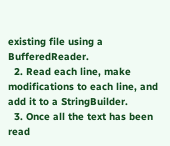existing file using a BufferedReader.
  2. Read each line, make modifications to each line, and add it to a StringBuilder.
  3. Once all the text has been read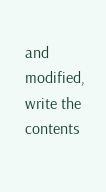and modified, write the contents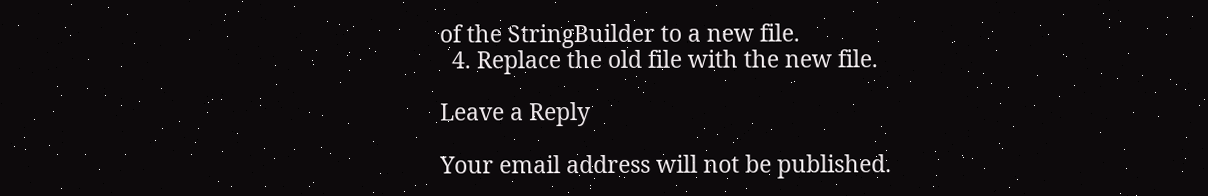of the StringBuilder to a new file.
  4. Replace the old file with the new file.

Leave a Reply

Your email address will not be published.